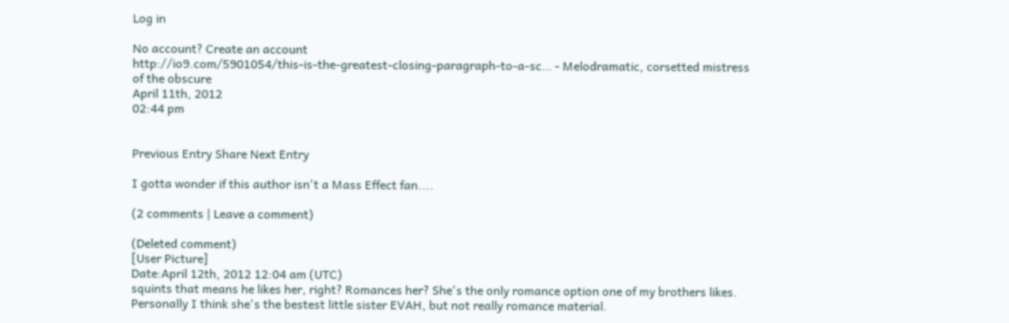Log in

No account? Create an account
http://io9.com/5901054/this-is-the-greatest-closing-paragraph-to-a-sc… - Melodramatic, corsetted mistress of the obscure
April 11th, 2012
02:44 pm


Previous Entry Share Next Entry

I gotta wonder if this author isn't a Mass Effect fan....

(2 comments | Leave a comment)

(Deleted comment)
[User Picture]
Date:April 12th, 2012 12:04 am (UTC)
squints that means he likes her, right? Romances her? She's the only romance option one of my brothers likes. Personally I think she's the bestest little sister EVAH, but not really romance material.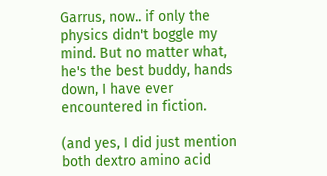Garrus, now.. if only the physics didn't boggle my mind. But no matter what, he's the best buddy, hands down, I have ever encountered in fiction.

(and yes, I did just mention both dextro amino acid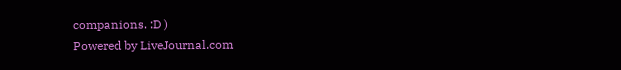companions. :D )
Powered by LiveJournal.com